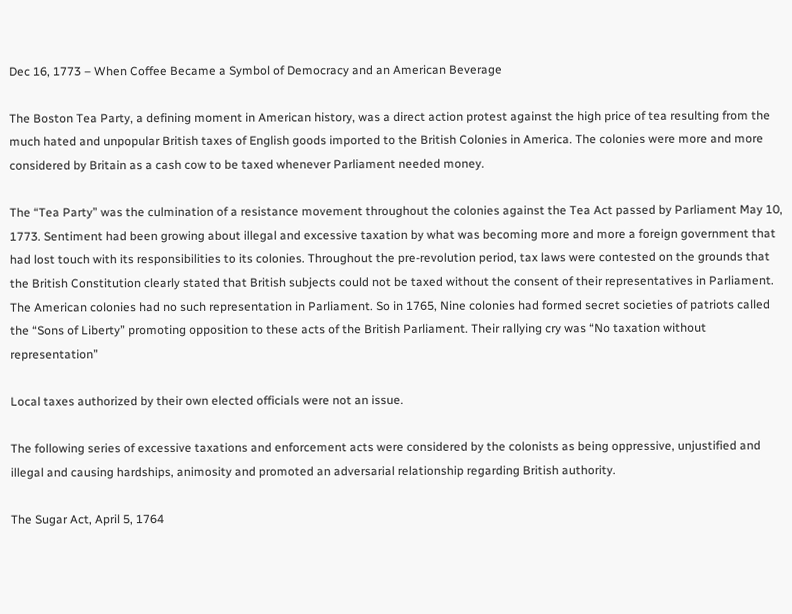Dec 16, 1773 – When Coffee Became a Symbol of Democracy and an American Beverage

The Boston Tea Party, a defining moment in American history, was a direct action protest against the high price of tea resulting from the much hated and unpopular British taxes of English goods imported to the British Colonies in America. The colonies were more and more considered by Britain as a cash cow to be taxed whenever Parliament needed money.

The “Tea Party” was the culmination of a resistance movement throughout the colonies against the Tea Act passed by Parliament May 10, 1773. Sentiment had been growing about illegal and excessive taxation by what was becoming more and more a foreign government that had lost touch with its responsibilities to its colonies. Throughout the pre-revolution period, tax laws were contested on the grounds that the British Constitution clearly stated that British subjects could not be taxed without the consent of their representatives in Parliament. The American colonies had no such representation in Parliament. So in 1765, Nine colonies had formed secret societies of patriots called the “Sons of Liberty” promoting opposition to these acts of the British Parliament. Their rallying cry was “No taxation without representation”

Local taxes authorized by their own elected officials were not an issue.

The following series of excessive taxations and enforcement acts were considered by the colonists as being oppressive, unjustified and illegal and causing hardships, animosity and promoted an adversarial relationship regarding British authority.

The Sugar Act, April 5, 1764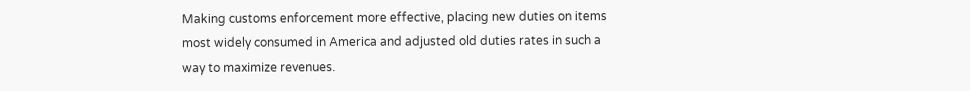Making customs enforcement more effective, placing new duties on items most widely consumed in America and adjusted old duties rates in such a way to maximize revenues.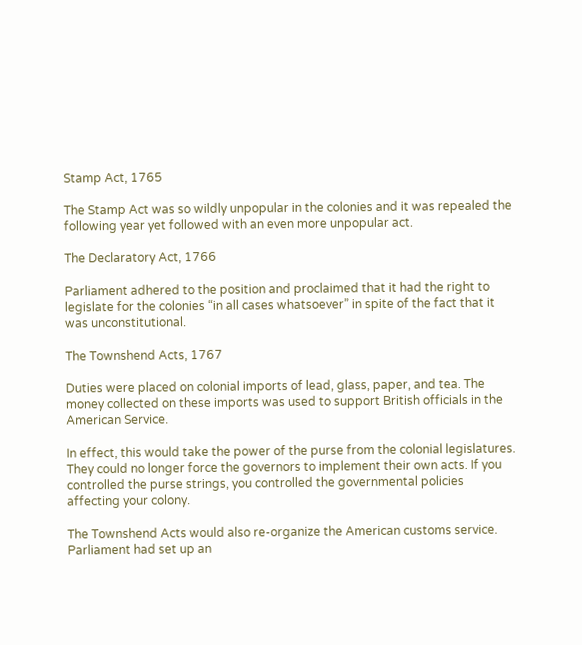Stamp Act, 1765

The Stamp Act was so wildly unpopular in the colonies and it was repealed the following year yet followed with an even more unpopular act.

The Declaratory Act, 1766

Parliament adhered to the position and proclaimed that it had the right to legislate for the colonies “in all cases whatsoever” in spite of the fact that it was unconstitutional.

The Townshend Acts, 1767

Duties were placed on colonial imports of lead, glass, paper, and tea. The money collected on these imports was used to support British officials in the American Service.

In effect, this would take the power of the purse from the colonial legislatures. They could no longer force the governors to implement their own acts. If you controlled the purse strings, you controlled the governmental policies affecting your colony.

The Townshend Acts would also re-organize the American customs service. Parliament had set up an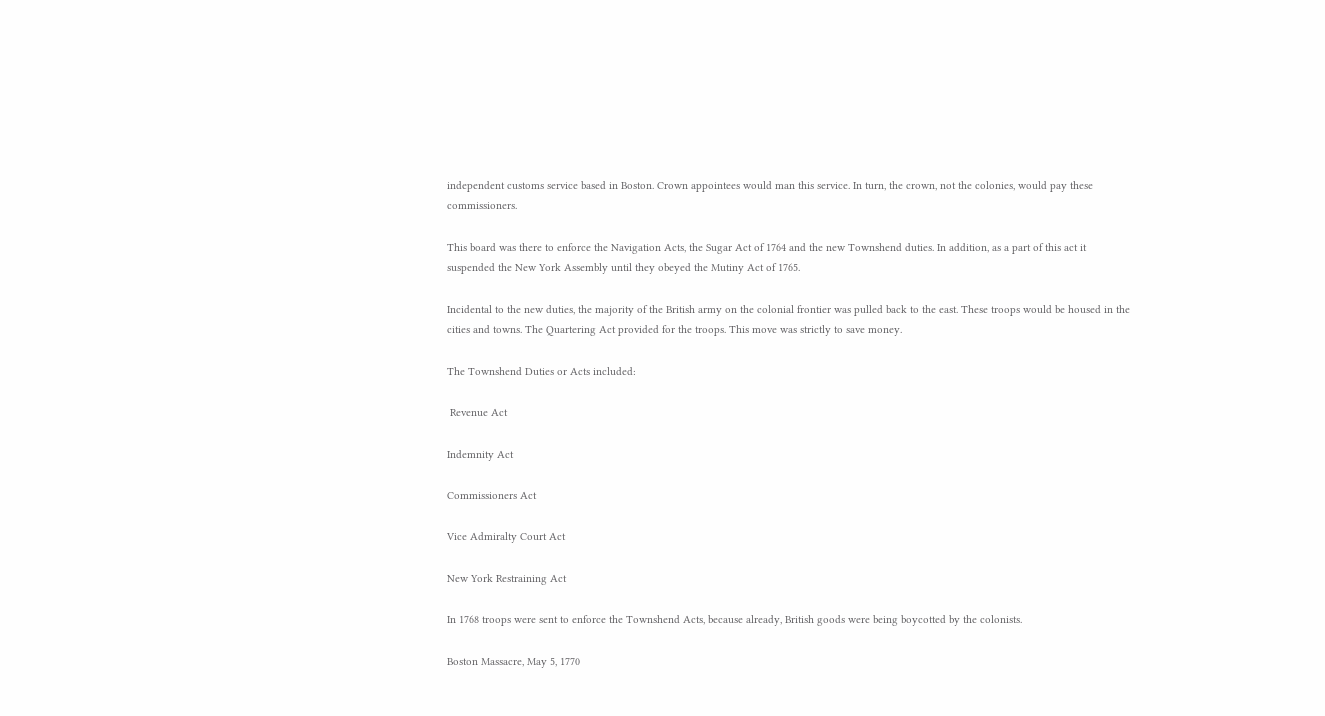independent customs service based in Boston. Crown appointees would man this service. In turn, the crown, not the colonies, would pay these commissioners.

This board was there to enforce the Navigation Acts, the Sugar Act of 1764 and the new Townshend duties. In addition, as a part of this act it suspended the New York Assembly until they obeyed the Mutiny Act of 1765.

Incidental to the new duties, the majority of the British army on the colonial frontier was pulled back to the east. These troops would be housed in the cities and towns. The Quartering Act provided for the troops. This move was strictly to save money.

The Townshend Duties or Acts included:

 Revenue Act

Indemnity Act

Commissioners Act

Vice Admiralty Court Act

New York Restraining Act

In 1768 troops were sent to enforce the Townshend Acts, because already, British goods were being boycotted by the colonists.

Boston Massacre, May 5, 1770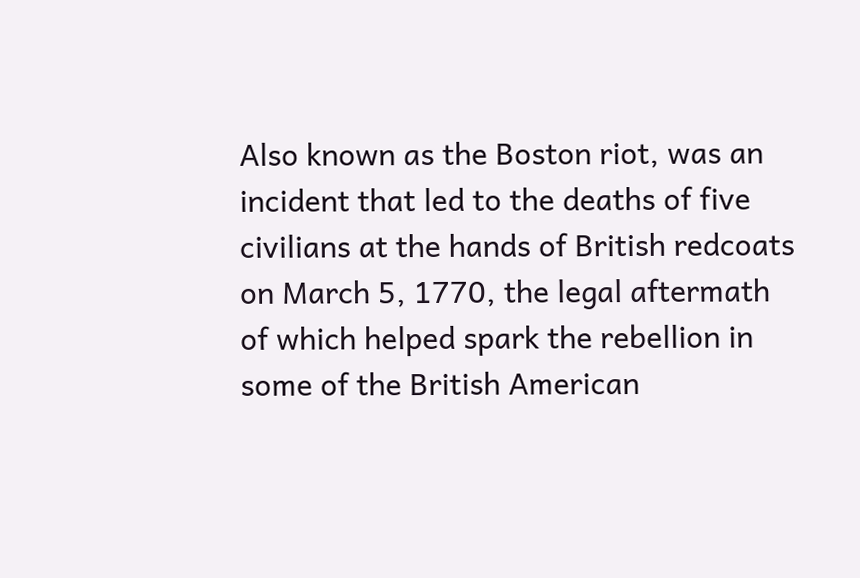Also known as the Boston riot, was an incident that led to the deaths of five civilians at the hands of British redcoats on March 5, 1770, the legal aftermath of which helped spark the rebellion in some of the British American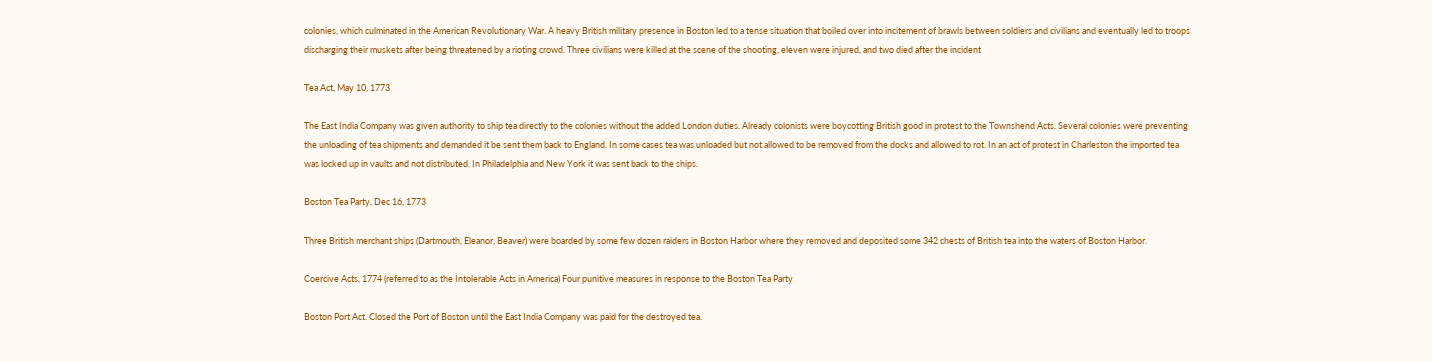colonies, which culminated in the American Revolutionary War. A heavy British military presence in Boston led to a tense situation that boiled over into incitement of brawls between soldiers and civilians and eventually led to troops discharging their muskets after being threatened by a rioting crowd. Three civilians were killed at the scene of the shooting, eleven were injured, and two died after the incident

Tea Act, May 10, 1773

The East India Company was given authority to ship tea directly to the colonies without the added London duties. Already colonists were boycotting British good in protest to the Townshend Acts. Several colonies were preventing the unloading of tea shipments and demanded it be sent them back to England. In some cases tea was unloaded but not allowed to be removed from the docks and allowed to rot. In an act of protest in Charleston the imported tea was locked up in vaults and not distributed. In Philadelphia and New York it was sent back to the ships.

Boston Tea Party, Dec 16, 1773

Three British merchant ships (Dartmouth, Eleanor, Beaver) were boarded by some few dozen raiders in Boston Harbor where they removed and deposited some 342 chests of British tea into the waters of Boston Harbor.

Coercive Acts, 1774 (referred to as the Intolerable Acts in America) Four punitive measures in response to the Boston Tea Party

Boston Port Act. Closed the Port of Boston until the East India Company was paid for the destroyed tea.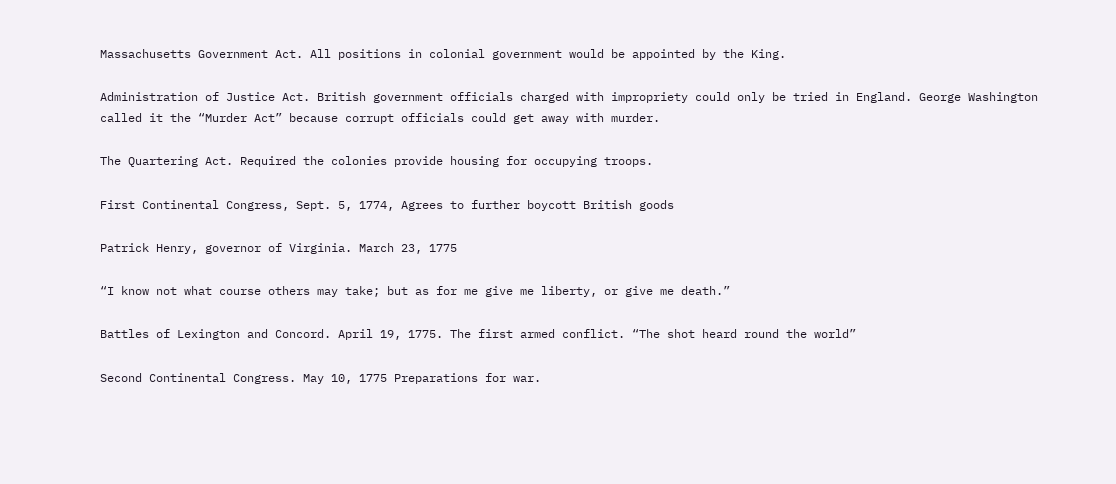Massachusetts Government Act. All positions in colonial government would be appointed by the King.

Administration of Justice Act. British government officials charged with impropriety could only be tried in England. George Washington called it the “Murder Act” because corrupt officials could get away with murder.

The Quartering Act. Required the colonies provide housing for occupying troops.

First Continental Congress, Sept. 5, 1774, Agrees to further boycott British goods

Patrick Henry, governor of Virginia. March 23, 1775

“I know not what course others may take; but as for me give me liberty, or give me death.”

Battles of Lexington and Concord. April 19, 1775. The first armed conflict. “The shot heard round the world”

Second Continental Congress. May 10, 1775 Preparations for war.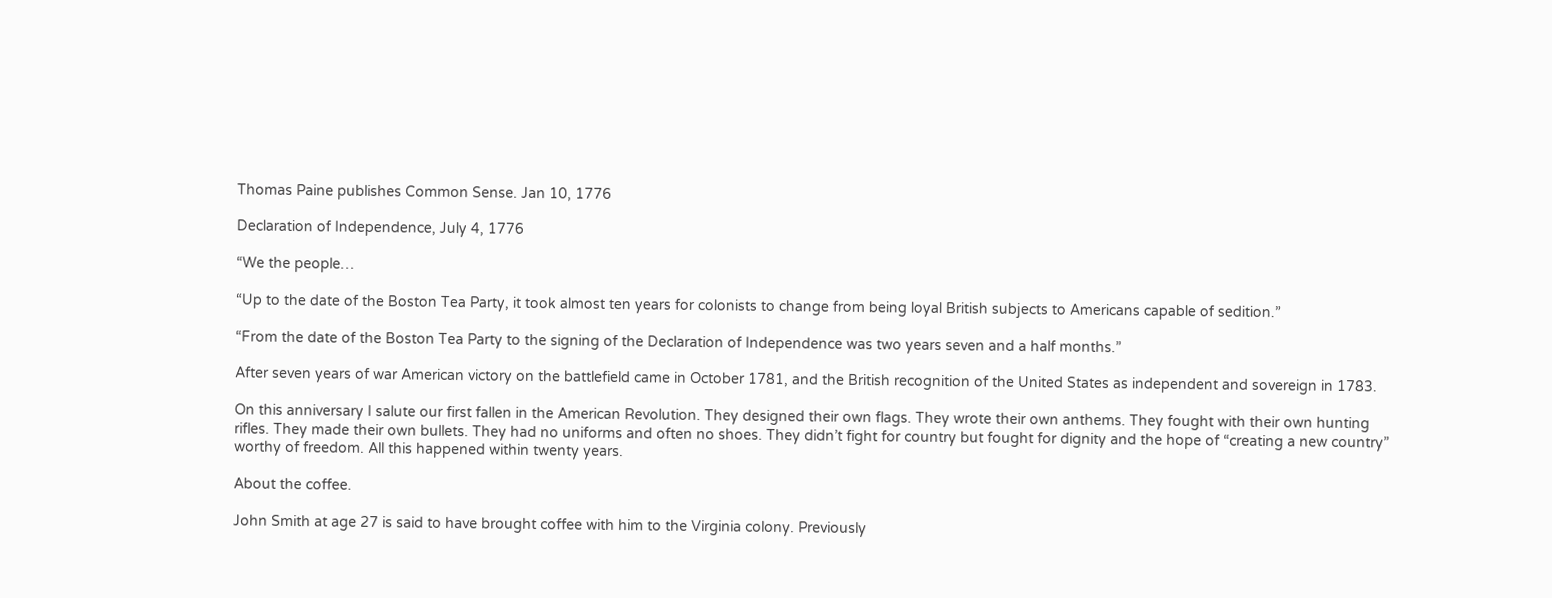Thomas Paine publishes Common Sense. Jan 10, 1776

Declaration of Independence, July 4, 1776

“We the people…

“Up to the date of the Boston Tea Party, it took almost ten years for colonists to change from being loyal British subjects to Americans capable of sedition.”

“From the date of the Boston Tea Party to the signing of the Declaration of Independence was two years seven and a half months.”

After seven years of war American victory on the battlefield came in October 1781, and the British recognition of the United States as independent and sovereign in 1783.

On this anniversary I salute our first fallen in the American Revolution. They designed their own flags. They wrote their own anthems. They fought with their own hunting rifles. They made their own bullets. They had no uniforms and often no shoes. They didn’t fight for country but fought for dignity and the hope of “creating a new country” worthy of freedom. All this happened within twenty years.

About the coffee.

John Smith at age 27 is said to have brought coffee with him to the Virginia colony. Previously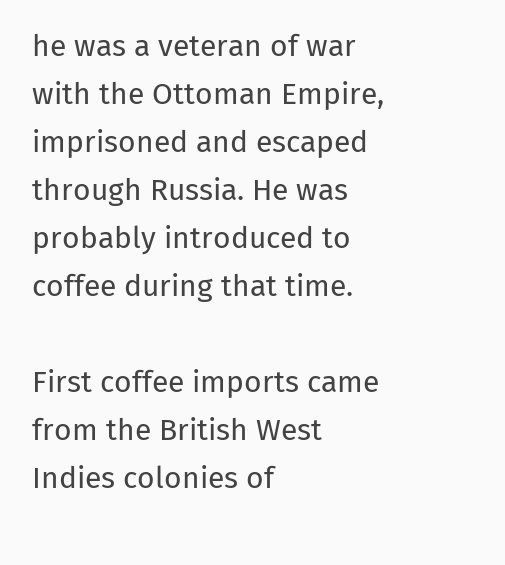he was a veteran of war with the Ottoman Empire, imprisoned and escaped through Russia. He was probably introduced to coffee during that time.

First coffee imports came from the British West Indies colonies of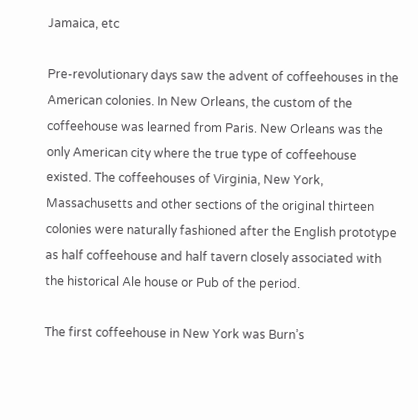Jamaica, etc

Pre-revolutionary days saw the advent of coffeehouses in the American colonies. In New Orleans, the custom of the coffeehouse was learned from Paris. New Orleans was the only American city where the true type of coffeehouse existed. The coffeehouses of Virginia, New York, Massachusetts and other sections of the original thirteen colonies were naturally fashioned after the English prototype as half coffeehouse and half tavern closely associated with the historical Ale house or Pub of the period.

The first coffeehouse in New York was Burn’s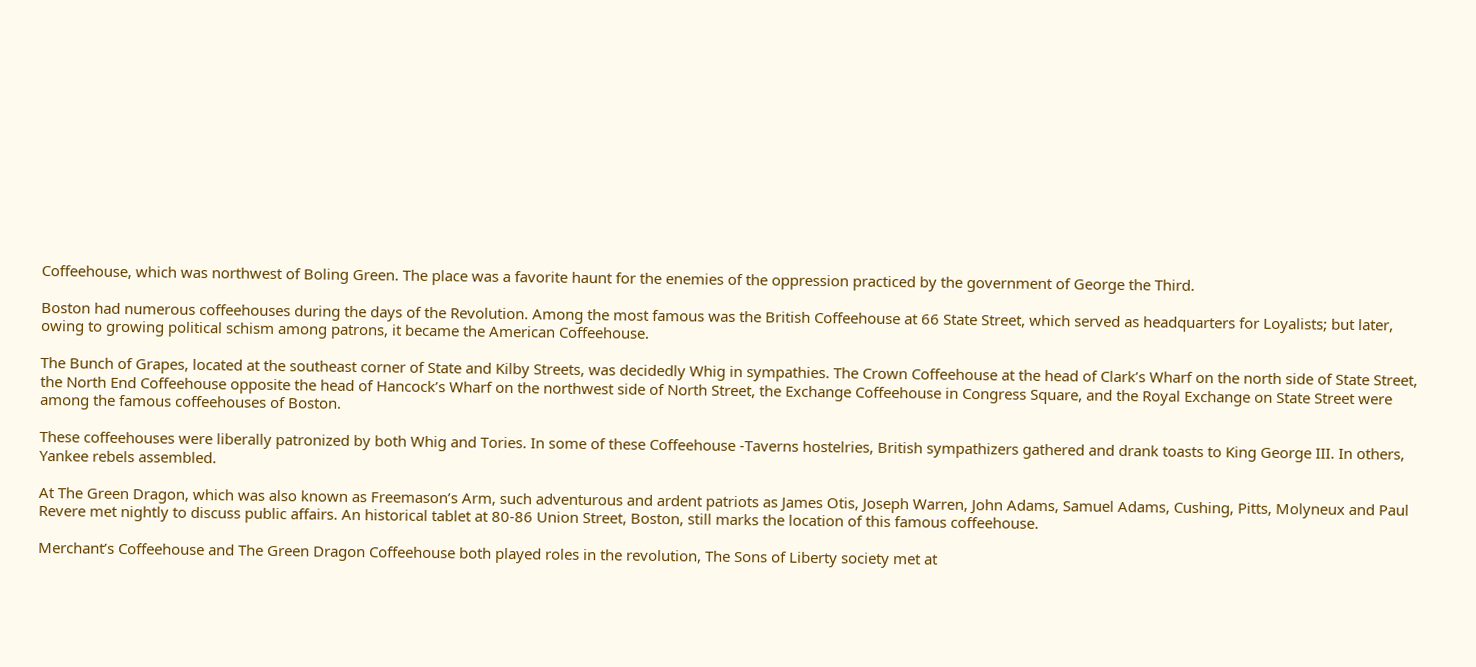Coffeehouse, which was northwest of Boling Green. The place was a favorite haunt for the enemies of the oppression practiced by the government of George the Third.

Boston had numerous coffeehouses during the days of the Revolution. Among the most famous was the British Coffeehouse at 66 State Street, which served as headquarters for Loyalists; but later, owing to growing political schism among patrons, it became the American Coffeehouse.

The Bunch of Grapes, located at the southeast corner of State and Kilby Streets, was decidedly Whig in sympathies. The Crown Coffeehouse at the head of Clark’s Wharf on the north side of State Street, the North End Coffeehouse opposite the head of Hancock’s Wharf on the northwest side of North Street, the Exchange Coffeehouse in Congress Square, and the Royal Exchange on State Street were among the famous coffeehouses of Boston.

These coffeehouses were liberally patronized by both Whig and Tories. In some of these Coffeehouse -Taverns hostelries, British sympathizers gathered and drank toasts to King George III. In others, Yankee rebels assembled.

At The Green Dragon, which was also known as Freemason’s Arm, such adventurous and ardent patriots as James Otis, Joseph Warren, John Adams, Samuel Adams, Cushing, Pitts, Molyneux and Paul Revere met nightly to discuss public affairs. An historical tablet at 80-86 Union Street, Boston, still marks the location of this famous coffeehouse.

Merchant’s Coffeehouse and The Green Dragon Coffeehouse both played roles in the revolution, The Sons of Liberty society met at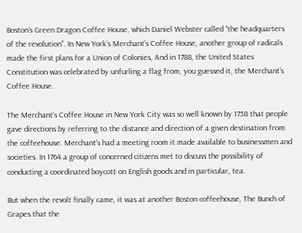Boston’s Green Dragon Coffee House, which Daniel Webster called “the headquarters of the revolution”. In New York’s Merchant’s Coffee House, another group of radicals made the first plans for a Union of Colonies, And in 1788, the United States Constitution was celebrated by unfurling a flag from, you guessed it, the Merchant’s Coffee House.

The Merchant’s Coffee House in New York City was so well known by 1758 that people gave directions by referring to the distance and direction of a given destination from the coffeehouse. Merchant’s had a meeting room it made available to businessmen and societies. In 1764 a group of concerned citizens met to discuss the possibility of conducting a coordinated boycott on English goods and in particular, tea.

But when the revolt finally came, it was at another Boston coffeehouse, The Bunch of Grapes that the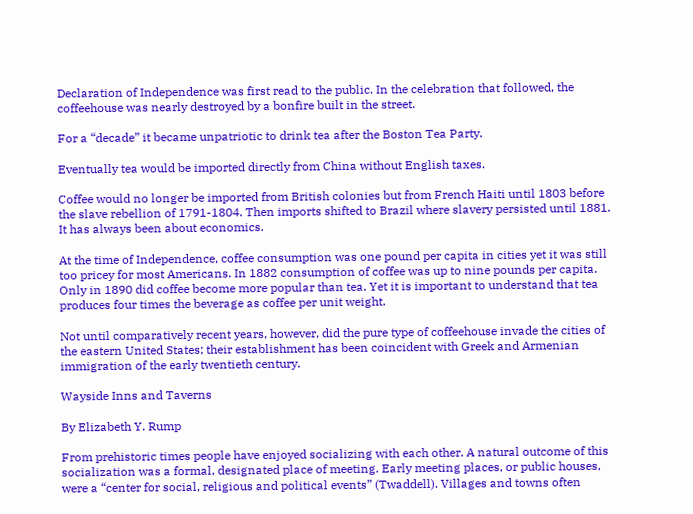Declaration of Independence was first read to the public. In the celebration that followed, the coffeehouse was nearly destroyed by a bonfire built in the street.

For a “decade” it became unpatriotic to drink tea after the Boston Tea Party.

Eventually tea would be imported directly from China without English taxes.

Coffee would no longer be imported from British colonies but from French Haiti until 1803 before the slave rebellion of 1791-1804. Then imports shifted to Brazil where slavery persisted until 1881. It has always been about economics.

At the time of Independence, coffee consumption was one pound per capita in cities yet it was still too pricey for most Americans. In 1882 consumption of coffee was up to nine pounds per capita. Only in 1890 did coffee become more popular than tea. Yet it is important to understand that tea produces four times the beverage as coffee per unit weight.

Not until comparatively recent years, however, did the pure type of coffeehouse invade the cities of the eastern United States; their establishment has been coincident with Greek and Armenian immigration of the early twentieth century.

Wayside Inns and Taverns

By Elizabeth Y. Rump

From prehistoric times people have enjoyed socializing with each other. A natural outcome of this socialization was a formal, designated place of meeting. Early meeting places, or public houses, were a “center for social, religious and political events” (Twaddell). Villages and towns often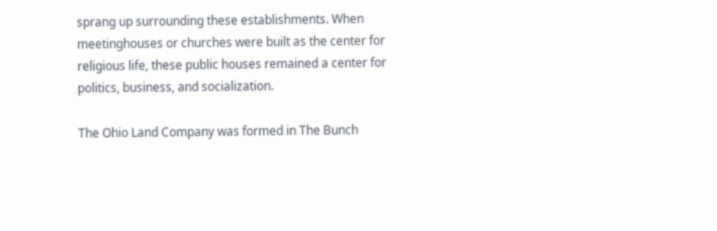sprang up surrounding these establishments. When meetinghouses or churches were built as the center for religious life, these public houses remained a center for politics, business, and socialization.

The Ohio Land Company was formed in The Bunch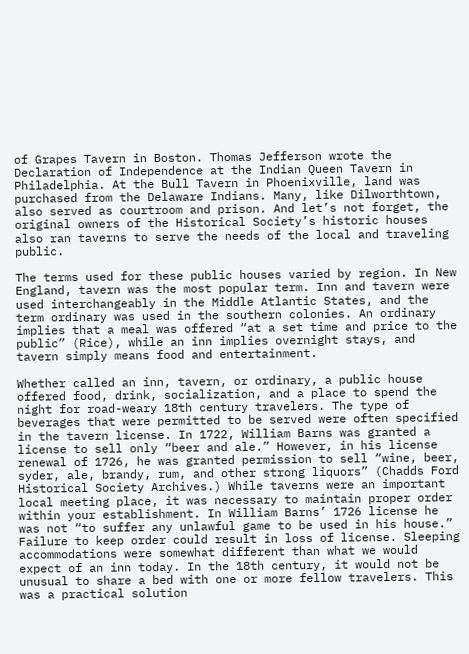of Grapes Tavern in Boston. Thomas Jefferson wrote the Declaration of Independence at the Indian Queen Tavern in Philadelphia. At the Bull Tavern in Phoenixville, land was purchased from the Delaware Indians. Many, like Dilworthtown, also served as courtroom and prison. And let’s not forget, the original owners of the Historical Society’s historic houses also ran taverns to serve the needs of the local and traveling public.

The terms used for these public houses varied by region. In New England, tavern was the most popular term. Inn and tavern were used interchangeably in the Middle Atlantic States, and the term ordinary was used in the southern colonies. An ordinary implies that a meal was offered “at a set time and price to the public” (Rice), while an inn implies overnight stays, and tavern simply means food and entertainment.

Whether called an inn, tavern, or ordinary, a public house offered food, drink, socialization, and a place to spend the night for road-weary 18th century travelers. The type of beverages that were permitted to be served were often specified in the tavern license. In 1722, William Barns was granted a license to sell only “beer and ale.” However, in his license renewal of 1726, he was granted permission to sell “wine, beer, syder, ale, brandy, rum, and other strong liquors” (Chadds Ford Historical Society Archives.) While taverns were an important local meeting place, it was necessary to maintain proper order within your establishment. In William Barns’ 1726 license he was not “to suffer any unlawful game to be used in his house.” Failure to keep order could result in loss of license. Sleeping accommodations were somewhat different than what we would expect of an inn today. In the 18th century, it would not be unusual to share a bed with one or more fellow travelers. This was a practical solution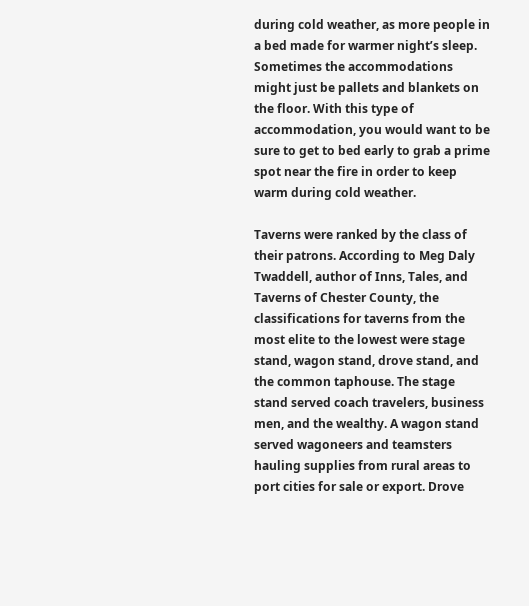during cold weather, as more people in a bed made for warmer night’s sleep. Sometimes the accommodations might just be pallets and blankets on the floor. With this type of accommodation, you would want to be sure to get to bed early to grab a prime spot near the fire in order to keep warm during cold weather.

Taverns were ranked by the class of their patrons. According to Meg Daly Twaddell, author of Inns, Tales, and Taverns of Chester County, the classifications for taverns from the most elite to the lowest were stage stand, wagon stand, drove stand, and the common taphouse. The stage stand served coach travelers, business men, and the wealthy. A wagon stand served wagoneers and teamsters hauling supplies from rural areas to port cities for sale or export. Drove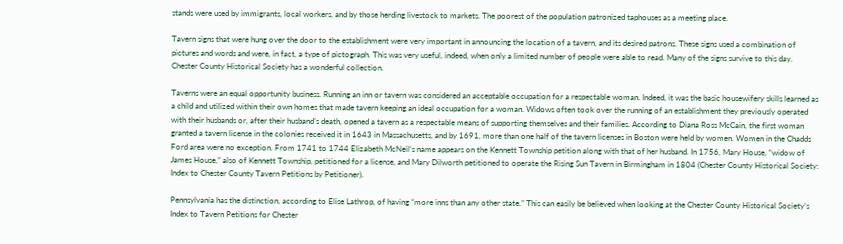stands were used by immigrants, local workers, and by those herding livestock to markets. The poorest of the population patronized taphouses as a meeting place.

Tavern signs that were hung over the door to the establishment were very important in announcing the location of a tavern, and its desired patrons. These signs used a combination of pictures and words and were, in fact, a type of pictograph. This was very useful, indeed, when only a limited number of people were able to read. Many of the signs survive to this day. Chester County Historical Society has a wonderful collection.

Taverns were an equal opportunity business. Running an inn or tavern was considered an acceptable occupation for a respectable woman. Indeed, it was the basic housewifery skills learned as a child and utilized within their own homes that made tavern keeping an ideal occupation for a woman. Widows often took over the running of an establishment they previously operated with their husbands or, after their husband’s death, opened a tavern as a respectable means of supporting themselves and their families. According to Diana Ross McCain, the first woman granted a tavern license in the colonies received it in 1643 in Massachusetts, and by 1691, more than one half of the tavern licenses in Boston were held by women. Women in the Chadds Ford area were no exception. From 1741 to 1744 Elizabeth McNeil’s name appears on the Kennett Township petition along with that of her husband. In 1756, Mary House, “widow of James House,” also of Kennett Township, petitioned for a license, and Mary Dilworth petitioned to operate the Rising Sun Tavern in Birmingham in 1804 (Chester County Historical Society: Index to Chester County Tavern Petitions by Petitioner).

Pennsylvania has the distinction, according to Elise Lathrop, of having “more inns than any other state.” This can easily be believed when looking at the Chester County Historical Society’s Index to Tavern Petitions for Chester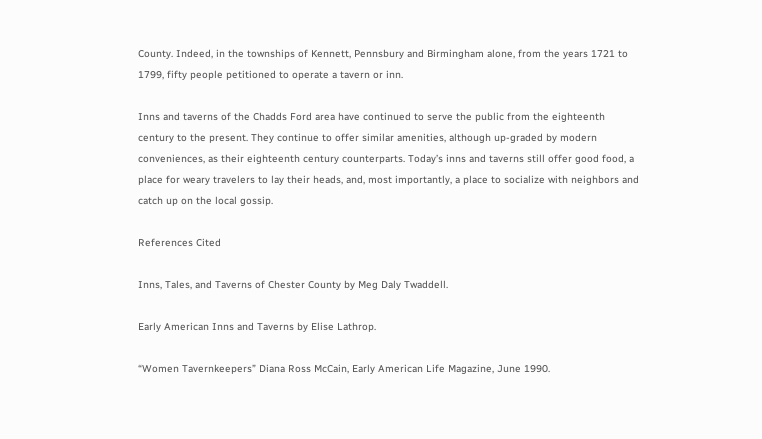County. Indeed, in the townships of Kennett, Pennsbury and Birmingham alone, from the years 1721 to 1799, fifty people petitioned to operate a tavern or inn.

Inns and taverns of the Chadds Ford area have continued to serve the public from the eighteenth century to the present. They continue to offer similar amenities, although up-graded by modern conveniences, as their eighteenth century counterparts. Today’s inns and taverns still offer good food, a place for weary travelers to lay their heads, and, most importantly, a place to socialize with neighbors and catch up on the local gossip.

References Cited

Inns, Tales, and Taverns of Chester County by Meg Daly Twaddell.

Early American Inns and Taverns by Elise Lathrop.

“Women Tavernkeepers” Diana Ross McCain, Early American Life Magazine, June 1990.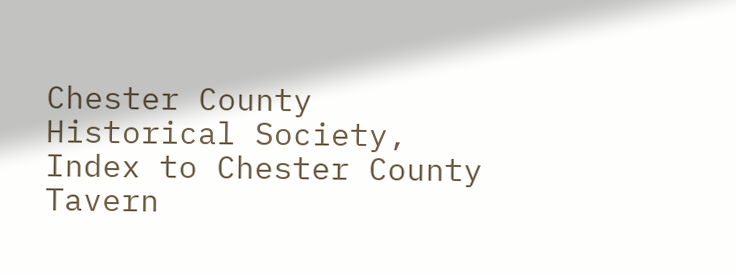Chester County Historical Society, Index to Chester County Tavern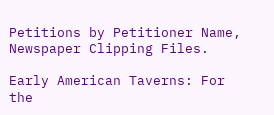Petitions by Petitioner Name, Newspaper Clipping Files.

Early American Taverns: For the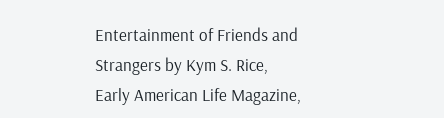Entertainment of Friends and Strangers by Kym S. Rice, Early American Life Magazine,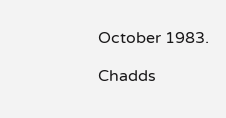October 1983.

Chadds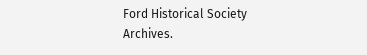Ford Historical Society Archives.